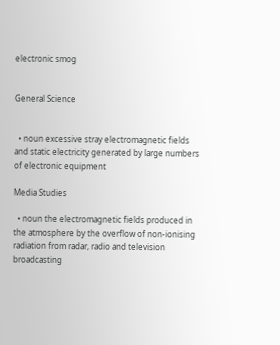electronic smog


General Science


  • noun excessive stray electromagnetic fields and static electricity generated by large numbers of electronic equipment

Media Studies

  • noun the electromagnetic fields produced in the atmosphere by the overflow of non-ionising radiation from radar, radio and television broadcasting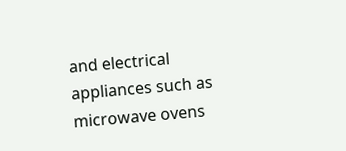and electrical appliances such as microwave ovens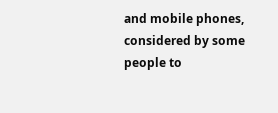and mobile phones, considered by some people to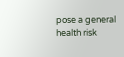pose a general health risk